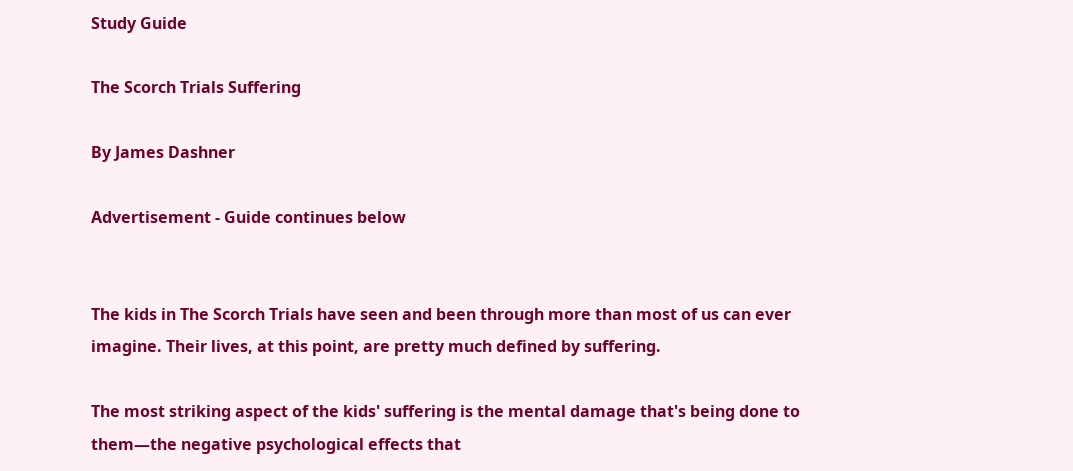Study Guide

The Scorch Trials Suffering

By James Dashner

Advertisement - Guide continues below


The kids in The Scorch Trials have seen and been through more than most of us can ever imagine. Their lives, at this point, are pretty much defined by suffering.

The most striking aspect of the kids' suffering is the mental damage that's being done to them—the negative psychological effects that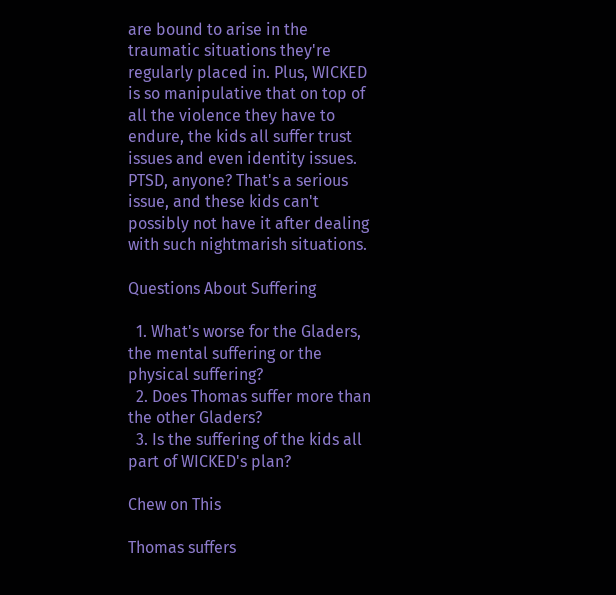are bound to arise in the traumatic situations they're regularly placed in. Plus, WICKED is so manipulative that on top of all the violence they have to endure, the kids all suffer trust issues and even identity issues. PTSD, anyone? That's a serious issue, and these kids can't possibly not have it after dealing with such nightmarish situations.

Questions About Suffering

  1. What's worse for the Gladers, the mental suffering or the physical suffering?
  2. Does Thomas suffer more than the other Gladers?
  3. Is the suffering of the kids all part of WICKED's plan?

Chew on This

Thomas suffers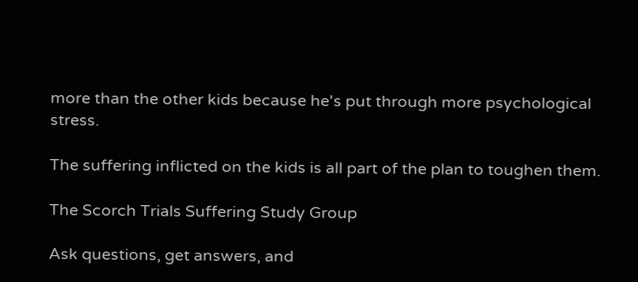more than the other kids because he's put through more psychological stress.

The suffering inflicted on the kids is all part of the plan to toughen them.

The Scorch Trials Suffering Study Group

Ask questions, get answers, and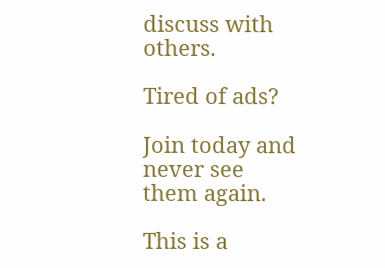discuss with others.

Tired of ads?

Join today and never see them again.

This is a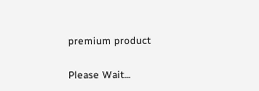premium product

Please Wait...